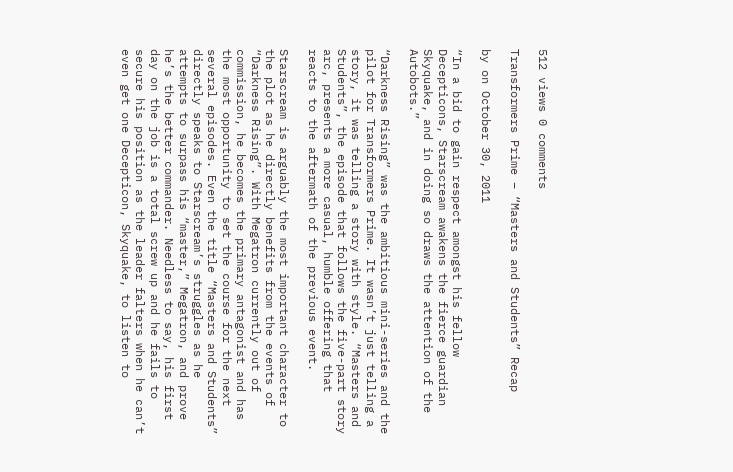512 views 0 comments

Transformers Prime – “Masters and Students” Recap

by on October 30, 2011

“In a bid to gain respect amongst his fellow Decepticons, Starscream awakens the fierce guardian Skyquake, and in doing so draws the attention of the Autobots.”

“Darkness Rising” was the ambitious mini-series and the pilot for Transformers Prime. It wasn’t just telling a story, it was telling a story with style. “Masters and Students”, the episode that follows the five-part story arc, presents a more casual, humble offering that reacts to the aftermath of the previous event.

Starscream is arguably the most important character to the plot as he directly benefits from the events of “Darkness Rising”. With Megatron currently out of commission, he becomes the primary antagonist and has the most opportunity to set the course for the next several episodes. Even the title “Masters and Students” directly speaks to Starscream’s struggles as he attempts to surpass his “master,” Megatron, and prove he’s the better commander. Needless to say, his first day on the job is a total screw up and he fails to secure his position as the leader falters when he can’t even get one Decepticon, Skyquake, to listen to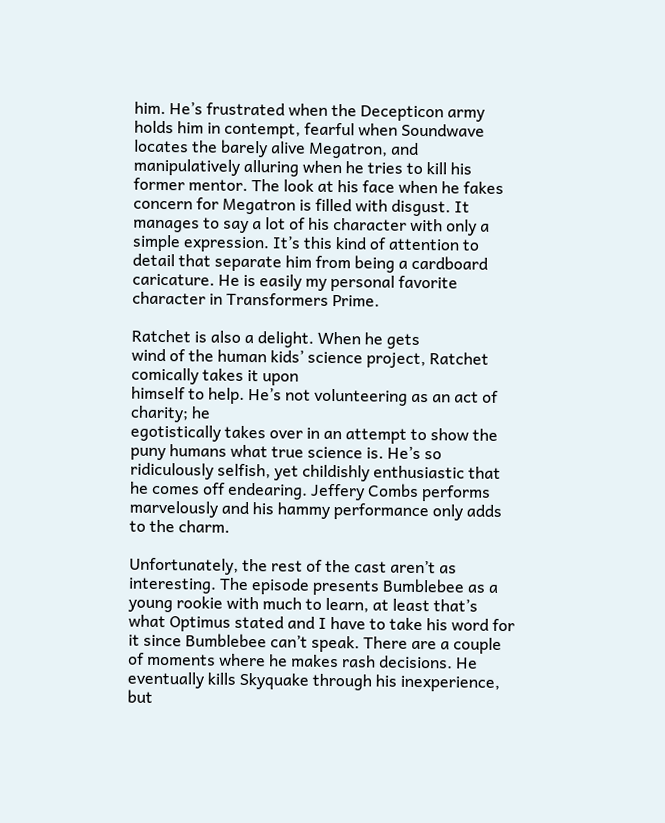him. He’s frustrated when the Decepticon army holds him in contempt, fearful when Soundwave locates the barely alive Megatron, and manipulatively alluring when he tries to kill his former mentor. The look at his face when he fakes concern for Megatron is filled with disgust. It manages to say a lot of his character with only a simple expression. It’s this kind of attention to detail that separate him from being a cardboard caricature. He is easily my personal favorite character in Transformers Prime.

Ratchet is also a delight. When he gets
wind of the human kids’ science project, Ratchet comically takes it upon
himself to help. He’s not volunteering as an act of charity; he
egotistically takes over in an attempt to show the puny humans what true science is. He’s so ridiculously selfish, yet childishly enthusiastic that he comes off endearing. Jeffery Combs performs marvelously and his hammy performance only adds to the charm.

Unfortunately, the rest of the cast aren’t as interesting. The episode presents Bumblebee as a young rookie with much to learn, at least that’s what Optimus stated and I have to take his word for it since Bumblebee can’t speak. There are a couple of moments where he makes rash decisions. He eventually kills Skyquake through his inexperience, but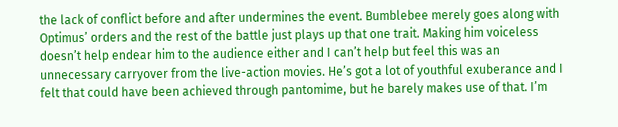the lack of conflict before and after undermines the event. Bumblebee merely goes along with Optimus’ orders and the rest of the battle just plays up that one trait. Making him voiceless doesn’t help endear him to the audience either and I can’t help but feel this was an unnecessary carryover from the live-action movies. He’s got a lot of youthful exuberance and I felt that could have been achieved through pantomime, but he barely makes use of that. I’m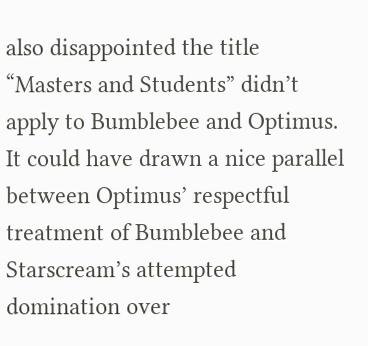also disappointed the title “Masters and Students” didn’t apply to Bumblebee and Optimus.
It could have drawn a nice parallel between Optimus’ respectful treatment of Bumblebee and Starscream’s attempted domination over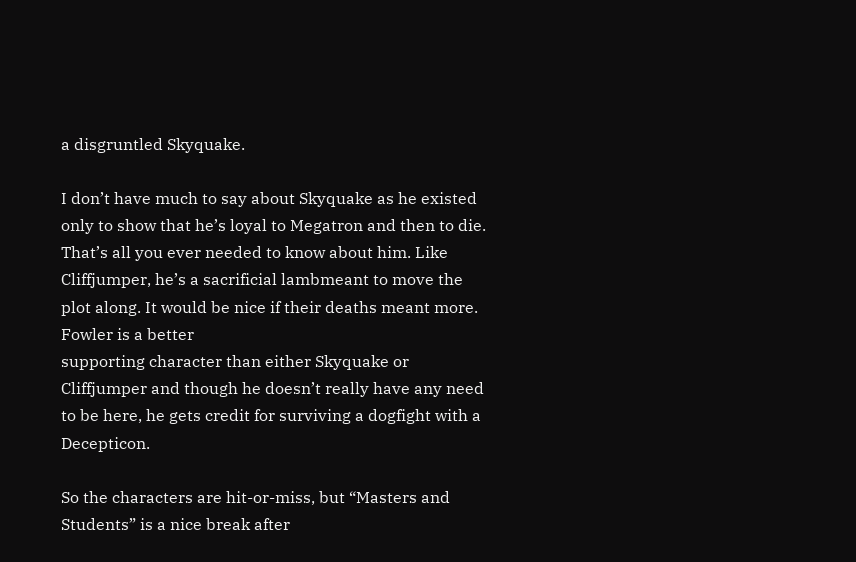a disgruntled Skyquake.

I don’t have much to say about Skyquake as he existed only to show that he’s loyal to Megatron and then to die. That’s all you ever needed to know about him. Like Cliffjumper, he’s a sacrificial lambmeant to move the plot along. It would be nice if their deaths meant more. Fowler is a better
supporting character than either Skyquake or Cliffjumper and though he doesn’t really have any need to be here, he gets credit for surviving a dogfight with a Decepticon.

So the characters are hit-or-miss, but “Masters and Students” is a nice break after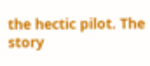the hectic pilot. The story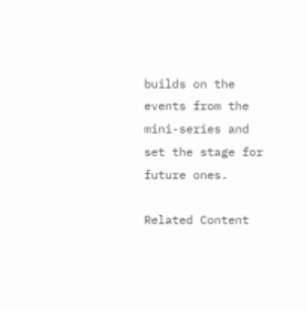builds on the events from the mini-series and set the stage for future ones.

Related Content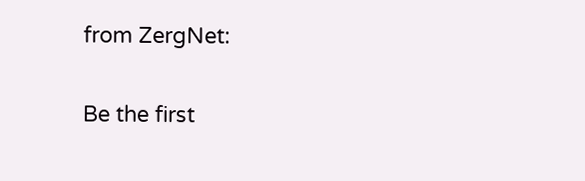from ZergNet:

Be the first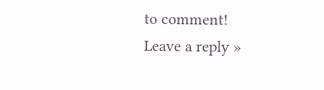to comment!
Leave a reply »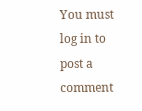You must log in to post a comment